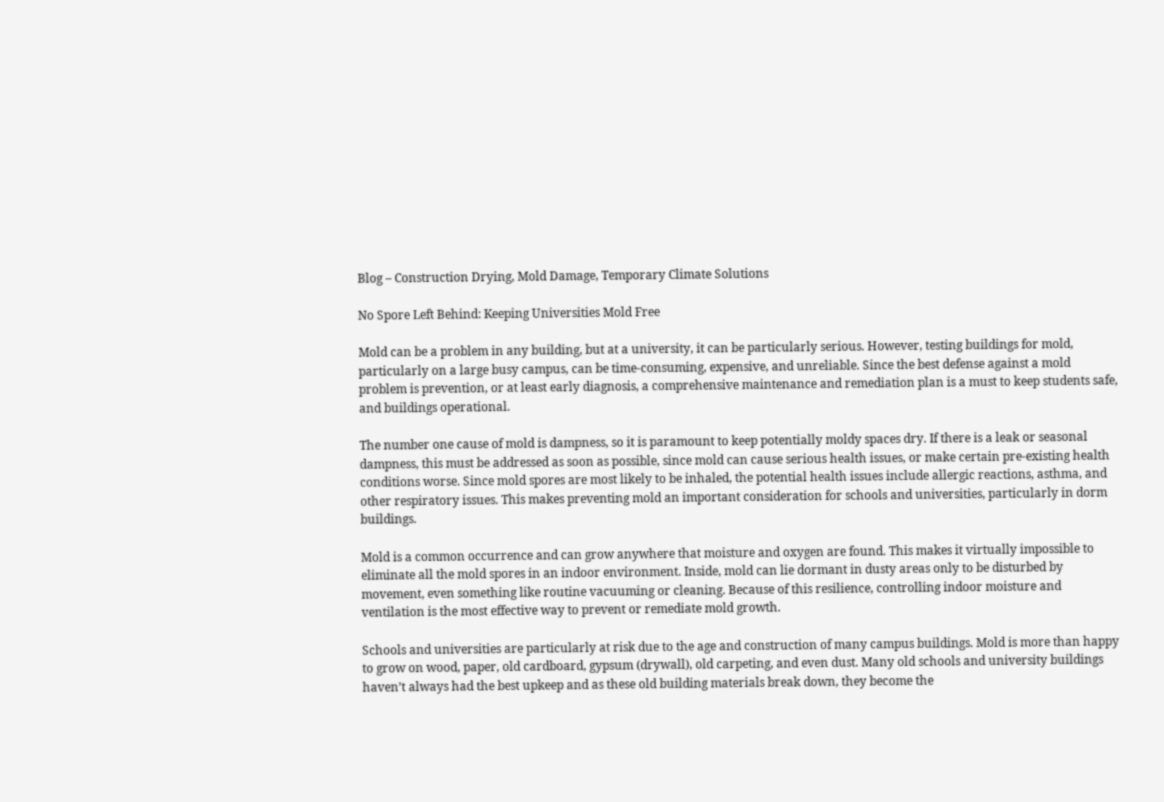Blog – Construction Drying, Mold Damage, Temporary Climate Solutions

No Spore Left Behind: Keeping Universities Mold Free

Mold can be a problem in any building, but at a university, it can be particularly serious. However, testing buildings for mold, particularly on a large busy campus, can be time-consuming, expensive, and unreliable. Since the best defense against a mold problem is prevention, or at least early diagnosis, a comprehensive maintenance and remediation plan is a must to keep students safe, and buildings operational.

The number one cause of mold is dampness, so it is paramount to keep potentially moldy spaces dry. If there is a leak or seasonal dampness, this must be addressed as soon as possible, since mold can cause serious health issues, or make certain pre-existing health conditions worse. Since mold spores are most likely to be inhaled, the potential health issues include allergic reactions, asthma, and other respiratory issues. This makes preventing mold an important consideration for schools and universities, particularly in dorm buildings.

Mold is a common occurrence and can grow anywhere that moisture and oxygen are found. This makes it virtually impossible to eliminate all the mold spores in an indoor environment. Inside, mold can lie dormant in dusty areas only to be disturbed by movement, even something like routine vacuuming or cleaning. Because of this resilience, controlling indoor moisture and ventilation is the most effective way to prevent or remediate mold growth.

Schools and universities are particularly at risk due to the age and construction of many campus buildings. Mold is more than happy to grow on wood, paper, old cardboard, gypsum (drywall), old carpeting, and even dust. Many old schools and university buildings haven’t always had the best upkeep and as these old building materials break down, they become the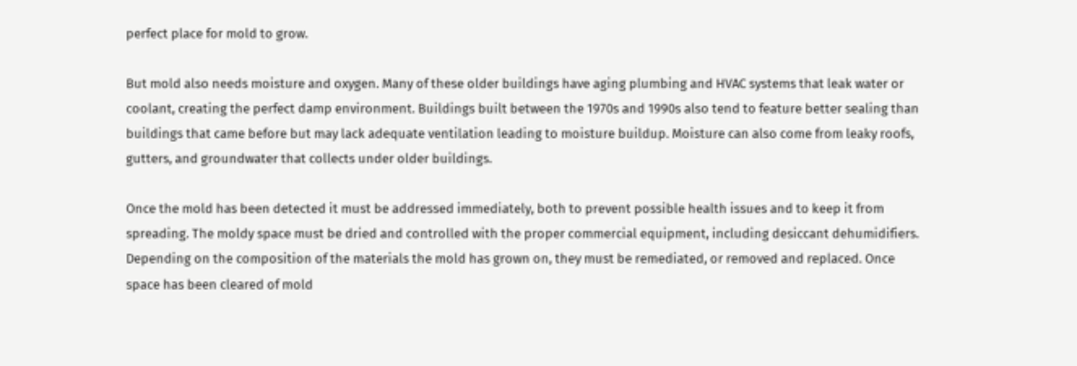perfect place for mold to grow.

But mold also needs moisture and oxygen. Many of these older buildings have aging plumbing and HVAC systems that leak water or coolant, creating the perfect damp environment. Buildings built between the 1970s and 1990s also tend to feature better sealing than buildings that came before but may lack adequate ventilation leading to moisture buildup. Moisture can also come from leaky roofs, gutters, and groundwater that collects under older buildings.

Once the mold has been detected it must be addressed immediately, both to prevent possible health issues and to keep it from spreading. The moldy space must be dried and controlled with the proper commercial equipment, including desiccant dehumidifiers. Depending on the composition of the materials the mold has grown on, they must be remediated, or removed and replaced. Once space has been cleared of mold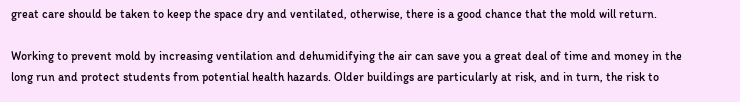great care should be taken to keep the space dry and ventilated, otherwise, there is a good chance that the mold will return.

Working to prevent mold by increasing ventilation and dehumidifying the air can save you a great deal of time and money in the long run and protect students from potential health hazards. Older buildings are particularly at risk, and in turn, the risk to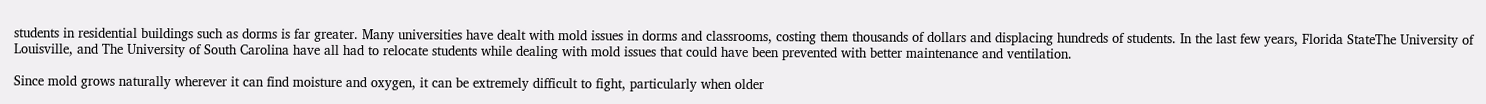students in residential buildings such as dorms is far greater. Many universities have dealt with mold issues in dorms and classrooms, costing them thousands of dollars and displacing hundreds of students. In the last few years, Florida StateThe University of Louisville, and The University of South Carolina have all had to relocate students while dealing with mold issues that could have been prevented with better maintenance and ventilation.

Since mold grows naturally wherever it can find moisture and oxygen, it can be extremely difficult to fight, particularly when older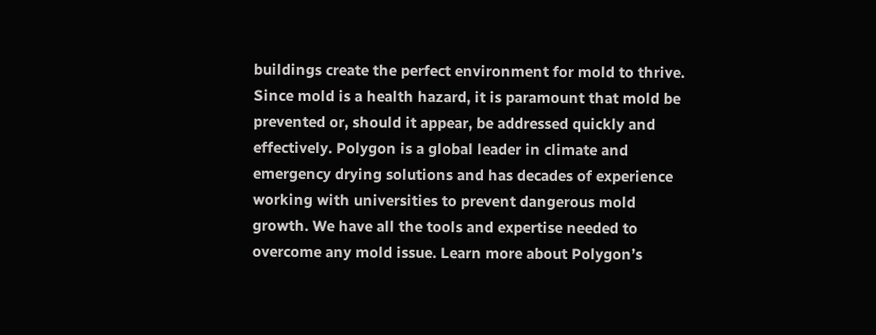buildings create the perfect environment for mold to thrive. Since mold is a health hazard, it is paramount that mold be prevented or, should it appear, be addressed quickly and effectively. Polygon is a global leader in climate and emergency drying solutions and has decades of experience working with universities to prevent dangerous mold growth. We have all the tools and expertise needed to overcome any mold issue. Learn more about Polygon’s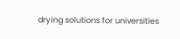drying solutions for universities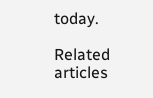today.

Related articles